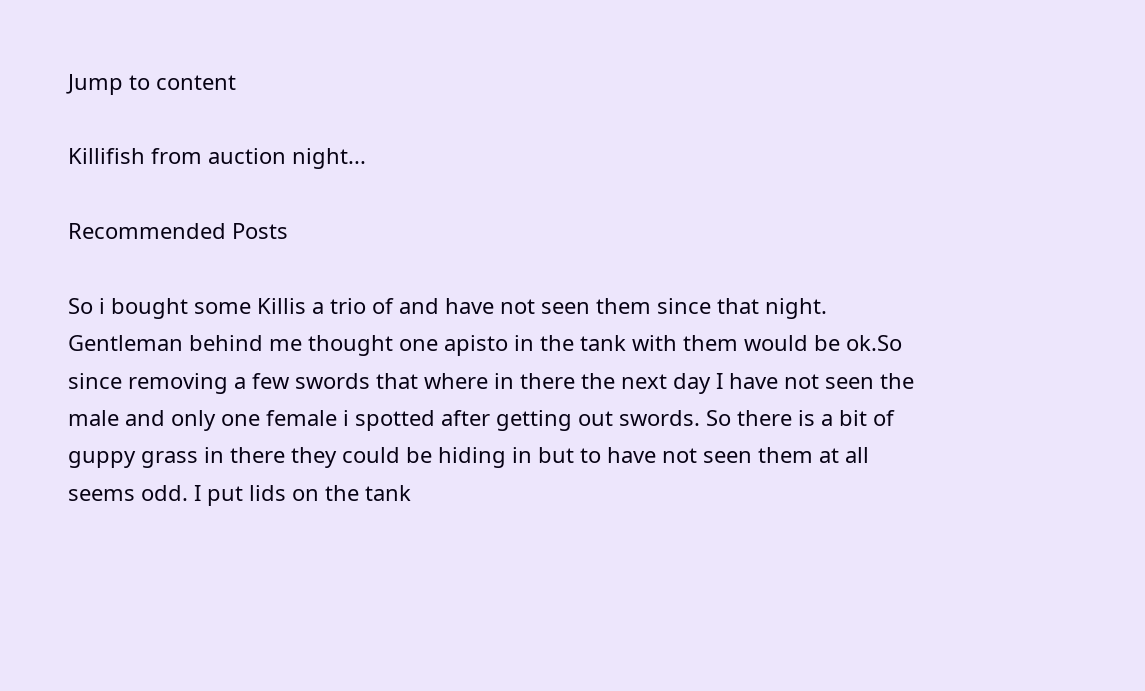Jump to content

Killifish from auction night...

Recommended Posts

So i bought some Killis a trio of and have not seen them since that night. Gentleman behind me thought one apisto in the tank with them would be ok.So since removing a few swords that where in there the next day I have not seen the male and only one female i spotted after getting out swords. So there is a bit of guppy grass in there they could be hiding in but to have not seen them at all seems odd. I put lids on the tank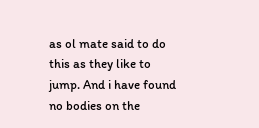as ol mate said to do this as they like to jump. And i have found no bodies on the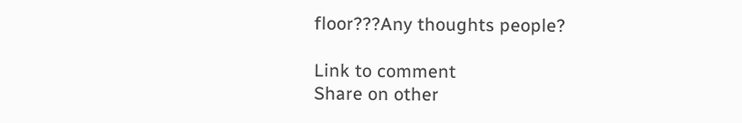floor???Any thoughts people?

Link to comment
Share on other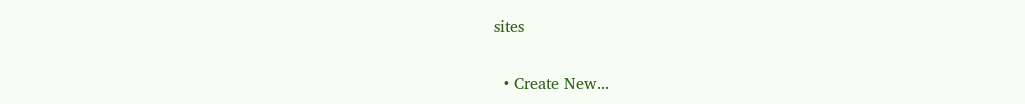sites

  • Create New...